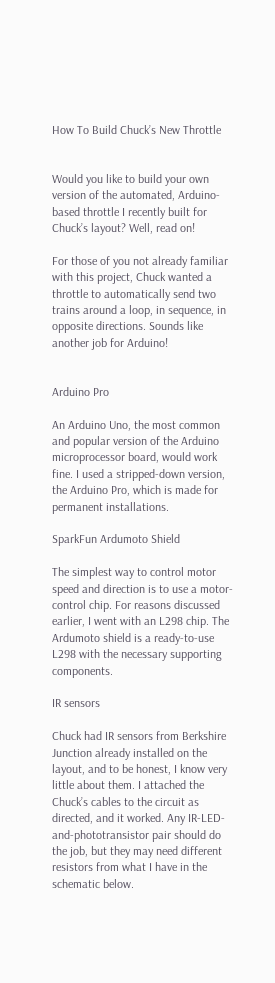How To Build Chuck’s New Throttle


Would you like to build your own version of the automated, Arduino-based throttle I recently built for Chuck’s layout? Well, read on!

For those of you not already familiar with this project, Chuck wanted a throttle to automatically send two trains around a loop, in sequence, in opposite directions. Sounds like another job for Arduino!


Arduino Pro

An Arduino Uno, the most common and popular version of the Arduino microprocessor board, would work fine. I used a stripped-down version, the Arduino Pro, which is made for permanent installations.

SparkFun Ardumoto Shield

The simplest way to control motor speed and direction is to use a motor-control chip. For reasons discussed earlier, I went with an L298 chip. The Ardumoto shield is a ready-to-use L298 with the necessary supporting components.

IR sensors

Chuck had IR sensors from Berkshire Junction already installed on the layout, and to be honest, I know very little about them. I attached the Chuck’s cables to the circuit as directed, and it worked. Any IR-LED-and-phototransistor pair should do the job, but they may need different resistors from what I have in the schematic below.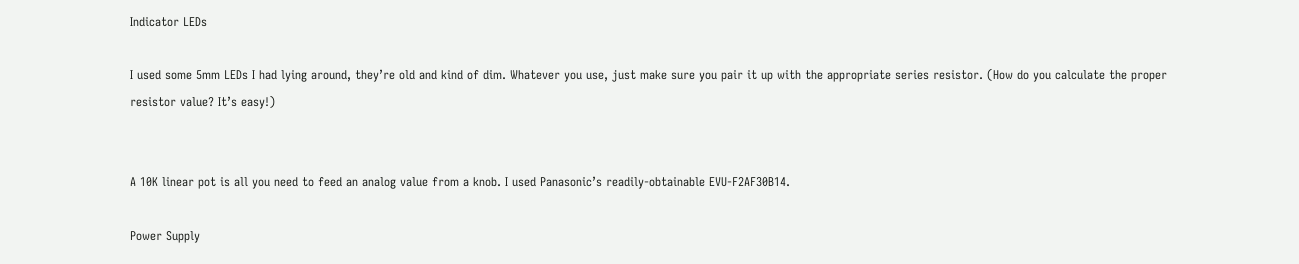Indicator LEDs

I used some 5mm LEDs I had lying around, they’re old and kind of dim. Whatever you use, just make sure you pair it up with the appropriate series resistor. (How do you calculate the proper resistor value? It’s easy!)


A 10K linear pot is all you need to feed an analog value from a knob. I used Panasonic’s readily-obtainable EVU-F2AF30B14.

Power Supply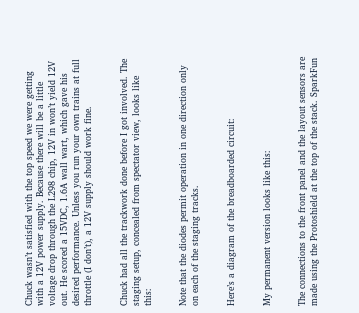Chuck wasn’t satisfied with the top speed we were getting with a 12V power supply. Because there will be a little voltage drop through the L298 chip, 12V in won’t yield 12V out. He scored a 15VDC, 1.6A wall wart, which gave his desired performance. Unless you run your own trains at full throttle (I don’t), a 12V supply should work fine.


Chuck had all the trackwork done before I got involved. The staging setup, concealed from spectator view, looks like this:


Note that the diodes permit operation in one direction only on each of the staging tracks.


Here’s a diagram of the breadboarded circuit:


My permanent version looks like this:


The connections to the front panel and the layout sensors are made using the Protoshield at the top of the stack. SparkFun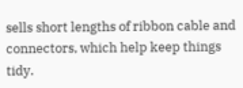sells short lengths of ribbon cable and connectors, which help keep things tidy.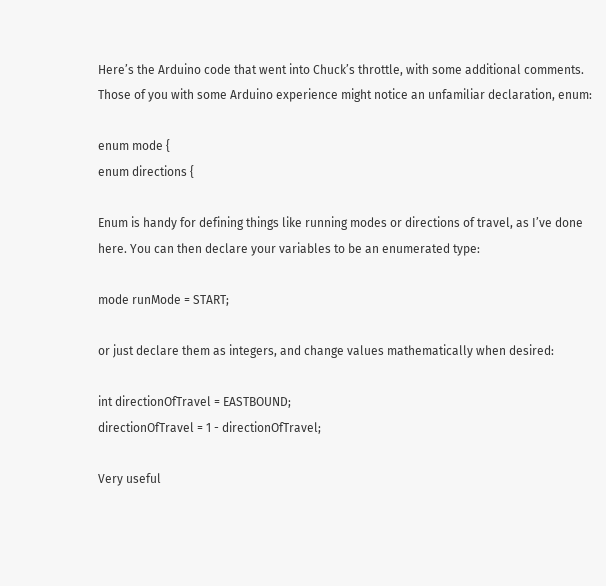Here’s the Arduino code that went into Chuck’s throttle, with some additional comments. Those of you with some Arduino experience might notice an unfamiliar declaration, enum:

enum mode {
enum directions {

Enum is handy for defining things like running modes or directions of travel, as I’ve done here. You can then declare your variables to be an enumerated type:

mode runMode = START;

or just declare them as integers, and change values mathematically when desired:

int directionOfTravel = EASTBOUND;
directionOfTravel = 1 - directionOfTravel;

Very useful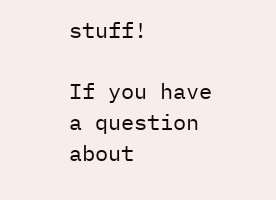stuff!

If you have a question about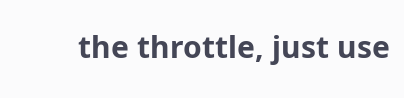the throttle, just use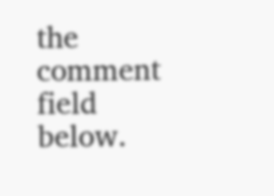the comment field below.